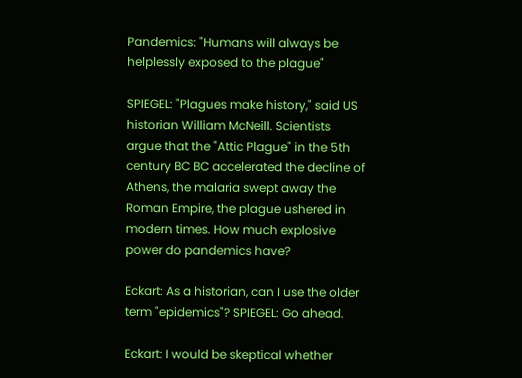Pandemics: "Humans will always be helplessly exposed to the plague"

SPIEGEL: "Plagues make history," said US historian William McNeill. Scientists argue that the "Attic Plague" in the 5th century BC BC accelerated the decline of Athens, the malaria swept away the Roman Empire, the plague ushered in modern times. How much explosive power do pandemics have?

Eckart: As a historian, can I use the older term "epidemics"? SPIEGEL: Go ahead.

Eckart: I would be skeptical whether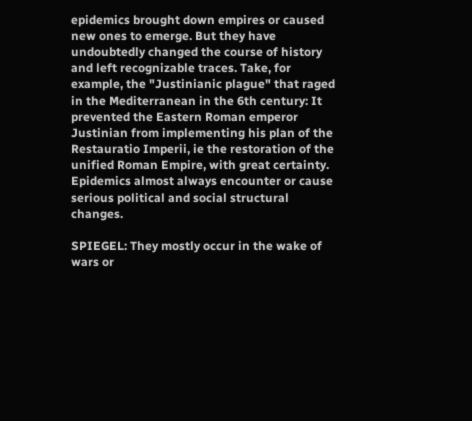epidemics brought down empires or caused new ones to emerge. But they have undoubtedly changed the course of history and left recognizable traces. Take, for example, the "Justinianic plague" that raged in the Mediterranean in the 6th century: It prevented the Eastern Roman emperor Justinian from implementing his plan of the Restauratio Imperii, ie the restoration of the unified Roman Empire, with great certainty. Epidemics almost always encounter or cause serious political and social structural changes.

SPIEGEL: They mostly occur in the wake of wars or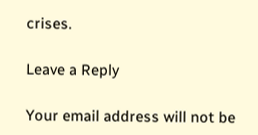crises.

Leave a Reply

Your email address will not be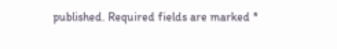published. Required fields are marked *